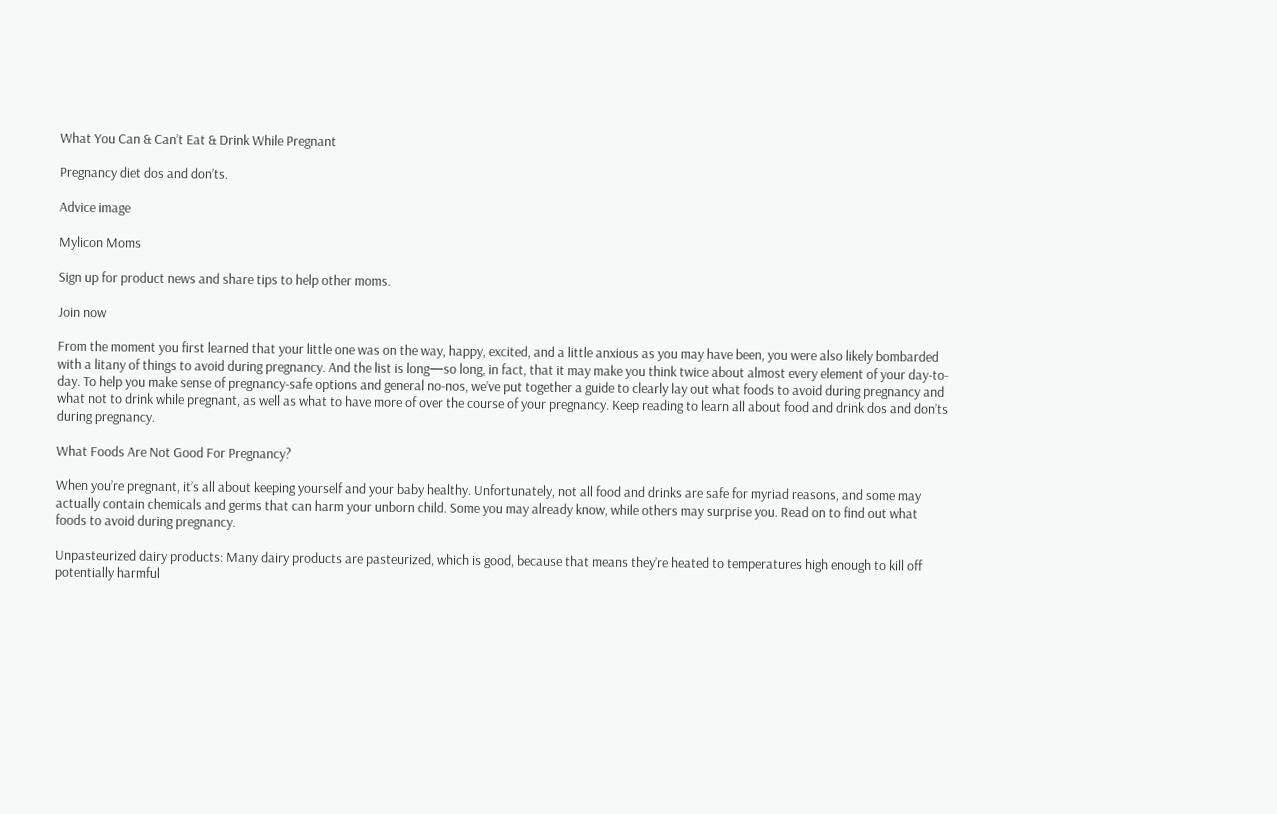What You Can & Can’t Eat & Drink While Pregnant

Pregnancy diet dos and don’ts.

Advice image

Mylicon Moms

Sign up for product news and share tips to help other moms.

Join now

From the moment you first learned that your little one was on the way, happy, excited, and a little anxious as you may have been, you were also likely bombarded with a litany of things to avoid during pregnancy. And the list is long—so long, in fact, that it may make you think twice about almost every element of your day-to-day. To help you make sense of pregnancy-safe options and general no-nos, we’ve put together a guide to clearly lay out what foods to avoid during pregnancy and what not to drink while pregnant, as well as what to have more of over the course of your pregnancy. Keep reading to learn all about food and drink dos and don’ts during pregnancy.

What Foods Are Not Good For Pregnancy?

When you’re pregnant, it’s all about keeping yourself and your baby healthy. Unfortunately, not all food and drinks are safe for myriad reasons, and some may actually contain chemicals and germs that can harm your unborn child. Some you may already know, while others may surprise you. Read on to find out what foods to avoid during pregnancy.

Unpasteurized dairy products: Many dairy products are pasteurized, which is good, because that means they’re heated to temperatures high enough to kill off potentially harmful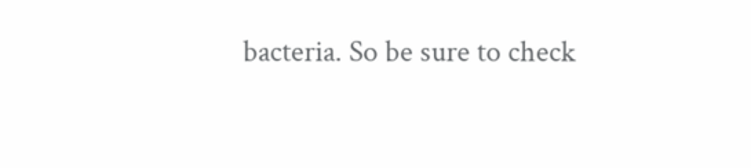bacteria. So be sure to check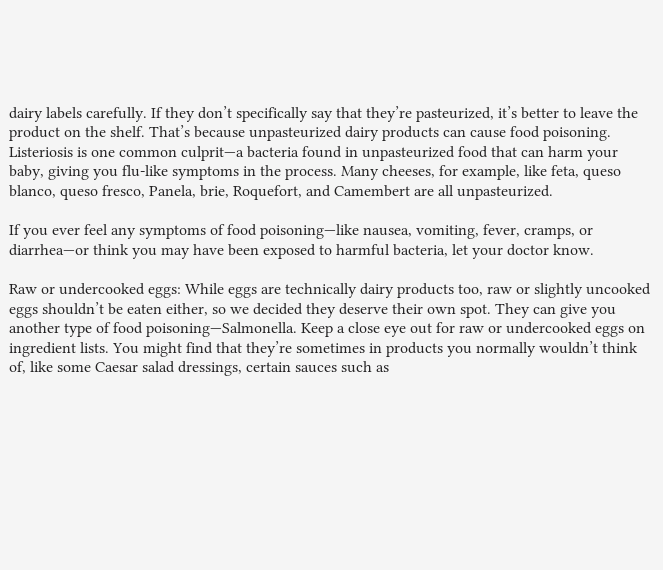dairy labels carefully. If they don’t specifically say that they’re pasteurized, it’s better to leave the product on the shelf. That’s because unpasteurized dairy products can cause food poisoning. Listeriosis is one common culprit—a bacteria found in unpasteurized food that can harm your baby, giving you flu-like symptoms in the process. Many cheeses, for example, like feta, queso blanco, queso fresco, Panela, brie, Roquefort, and Camembert are all unpasteurized.

If you ever feel any symptoms of food poisoning—like nausea, vomiting, fever, cramps, or diarrhea—or think you may have been exposed to harmful bacteria, let your doctor know.

Raw or undercooked eggs: While eggs are technically dairy products too, raw or slightly uncooked eggs shouldn’t be eaten either, so we decided they deserve their own spot. They can give you another type of food poisoning—Salmonella. Keep a close eye out for raw or undercooked eggs on ingredient lists. You might find that they’re sometimes in products you normally wouldn’t think of, like some Caesar salad dressings, certain sauces such as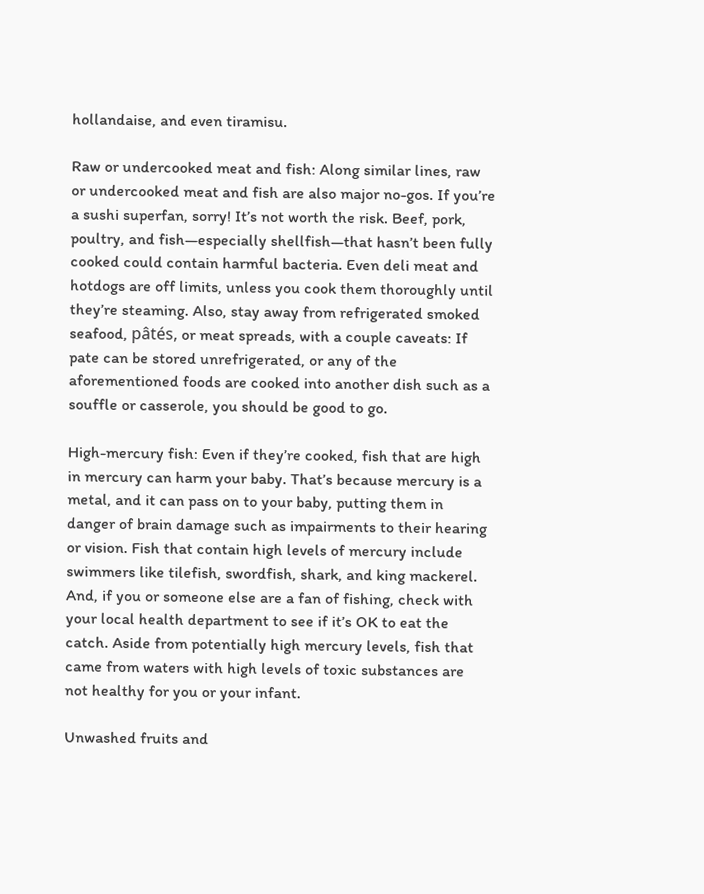hollandaise, and even tiramisu.

Raw or undercooked meat and fish: Along similar lines, raw or undercooked meat and fish are also major no-gos. If you’re a sushi superfan, sorry! It’s not worth the risk. Beef, pork, poultry, and fish—especially shellfish—that hasn’t been fully cooked could contain harmful bacteria. Even deli meat and hotdogs are off limits, unless you cook them thoroughly until they’re steaming. Also, stay away from refrigerated smoked seafood, pâtés, or meat spreads, with a couple caveats: If pate can be stored unrefrigerated, or any of the aforementioned foods are cooked into another dish such as a souffle or casserole, you should be good to go.

High-mercury fish: Even if they’re cooked, fish that are high in mercury can harm your baby. That’s because mercury is a metal, and it can pass on to your baby, putting them in danger of brain damage such as impairments to their hearing or vision. Fish that contain high levels of mercury include swimmers like tilefish, swordfish, shark, and king mackerel. And, if you or someone else are a fan of fishing, check with your local health department to see if it’s OK to eat the catch. Aside from potentially high mercury levels, fish that came from waters with high levels of toxic substances are not healthy for you or your infant.

Unwashed fruits and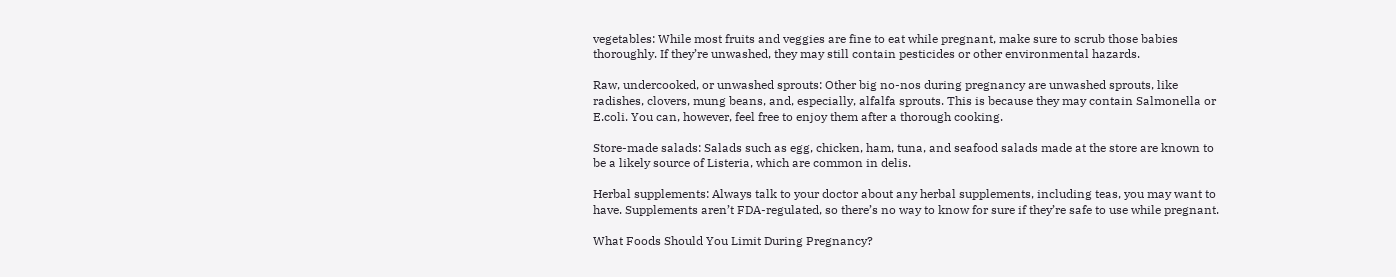vegetables: While most fruits and veggies are fine to eat while pregnant, make sure to scrub those babies thoroughly. If they’re unwashed, they may still contain pesticides or other environmental hazards.

Raw, undercooked, or unwashed sprouts: Other big no-nos during pregnancy are unwashed sprouts, like radishes, clovers, mung beans, and, especially, alfalfa sprouts. This is because they may contain Salmonella or E.coli. You can, however, feel free to enjoy them after a thorough cooking.

Store-made salads: Salads such as egg, chicken, ham, tuna, and seafood salads made at the store are known to be a likely source of Listeria, which are common in delis.

Herbal supplements: Always talk to your doctor about any herbal supplements, including teas, you may want to have. Supplements aren’t FDA-regulated, so there’s no way to know for sure if they’re safe to use while pregnant.

What Foods Should You Limit During Pregnancy?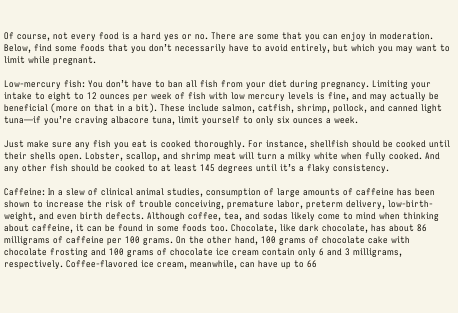Of course, not every food is a hard yes or no. There are some that you can enjoy in moderation. Below, find some foods that you don’t necessarily have to avoid entirely, but which you may want to limit while pregnant.

Low-mercury fish: You don’t have to ban all fish from your diet during pregnancy. Limiting your intake to eight to 12 ounces per week of fish with low mercury levels is fine, and may actually be beneficial (more on that in a bit). These include salmon, catfish, shrimp, pollock, and canned light tuna—if you’re craving albacore tuna, limit yourself to only six ounces a week.

Just make sure any fish you eat is cooked thoroughly. For instance, shellfish should be cooked until their shells open. Lobster, scallop, and shrimp meat will turn a milky white when fully cooked. And any other fish should be cooked to at least 145 degrees until it’s a flaky consistency.

Caffeine: In a slew of clinical animal studies, consumption of large amounts of caffeine has been shown to increase the risk of trouble conceiving, premature labor, preterm delivery, low-birth-weight, and even birth defects. Although coffee, tea, and sodas likely come to mind when thinking about caffeine, it can be found in some foods too. Chocolate, like dark chocolate, has about 86 milligrams of caffeine per 100 grams. On the other hand, 100 grams of chocolate cake with chocolate frosting and 100 grams of chocolate ice cream contain only 6 and 3 milligrams, respectively. Coffee-flavored ice cream, meanwhile, can have up to 66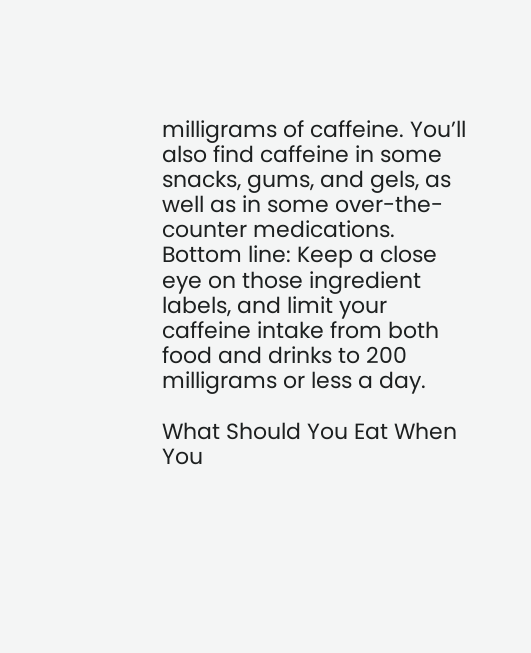milligrams of caffeine. You’ll also find caffeine in some snacks, gums, and gels, as well as in some over-the-counter medications. Bottom line: Keep a close eye on those ingredient labels, and limit your caffeine intake from both food and drinks to 200 milligrams or less a day.

What Should You Eat When You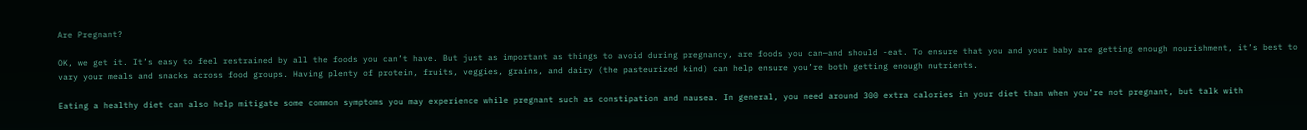Are Pregnant?

OK, we get it. It’s easy to feel restrained by all the foods you can’t have. But just as important as things to avoid during pregnancy, are foods you can—and should -eat. To ensure that you and your baby are getting enough nourishment, it’s best to vary your meals and snacks across food groups. Having plenty of protein, fruits, veggies, grains, and dairy (the pasteurized kind) can help ensure you’re both getting enough nutrients.

Eating a healthy diet can also help mitigate some common symptoms you may experience while pregnant such as constipation and nausea. In general, you need around 300 extra calories in your diet than when you’re not pregnant, but talk with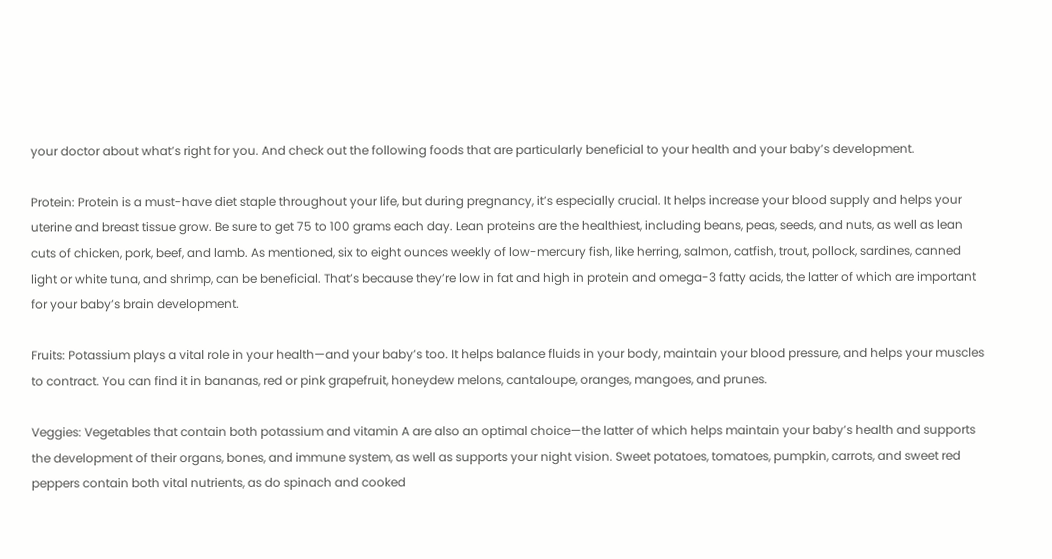your doctor about what’s right for you. And check out the following foods that are particularly beneficial to your health and your baby’s development.

Protein: Protein is a must-have diet staple throughout your life, but during pregnancy, it’s especially crucial. It helps increase your blood supply and helps your uterine and breast tissue grow. Be sure to get 75 to 100 grams each day. Lean proteins are the healthiest, including beans, peas, seeds, and nuts, as well as lean cuts of chicken, pork, beef, and lamb. As mentioned, six to eight ounces weekly of low-mercury fish, like herring, salmon, catfish, trout, pollock, sardines, canned light or white tuna, and shrimp, can be beneficial. That’s because they’re low in fat and high in protein and omega-3 fatty acids, the latter of which are important for your baby’s brain development.

Fruits: Potassium plays a vital role in your health—and your baby’s too. It helps balance fluids in your body, maintain your blood pressure, and helps your muscles to contract. You can find it in bananas, red or pink grapefruit, honeydew melons, cantaloupe, oranges, mangoes, and prunes.

Veggies: Vegetables that contain both potassium and vitamin A are also an optimal choice—the latter of which helps maintain your baby’s health and supports the development of their organs, bones, and immune system, as well as supports your night vision. Sweet potatoes, tomatoes, pumpkin, carrots, and sweet red peppers contain both vital nutrients, as do spinach and cooked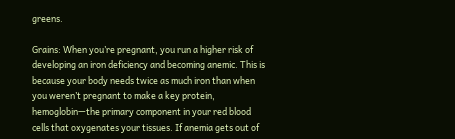greens.

Grains: When you’re pregnant, you run a higher risk of developing an iron deficiency and becoming anemic. This is because your body needs twice as much iron than when you weren’t pregnant to make a key protein, hemoglobin—the primary component in your red blood cells that oxygenates your tissues. If anemia gets out of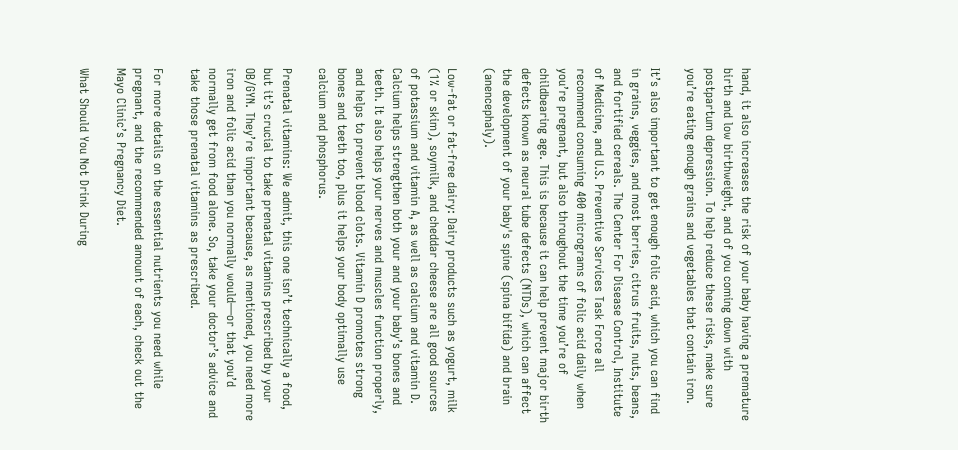hand, it also increases the risk of your baby having a premature birth and low birthweight, and of you coming down with postpartum depression. To help reduce these risks, make sure you’re eating enough grains and vegetables that contain iron.

It’s also important to get enough folic acid, which you can find in grains, veggies, and most berries, citrus fruits, nuts, beans, and fortified cereals. The Center For Disease Control, Institute of Medicine, and U.S. Preventive Services Task Force all recommend consuming 400 micrograms of folic acid daily when you’re pregnant, but also throughout the time you’re of childbearing age. This is because it can help prevent major birth defects known as neural tube defects (NTDs), which can affect the development of your baby's spine (spina bifida) and brain (anencephaly).

Low-fat or fat-free dairy: Dairy products such as yogurt, milk (1% or skim), soymilk, and cheddar cheese are all good sources of potassium and vitamin A, as well as calcium and vitamin D. Calcium helps strengthen both your and your baby’s bones and teeth. It also helps your nerves and muscles function properly, and helps to prevent blood clots. Vitamin D promotes strong bones and teeth too, plus it helps your body optimally use calcium and phosphorus.

Prenatal vitamins: We admit, this one isn’t technically a food, but it’s crucial to take prenatal vitamins prescribed by your OB/GYN. They’re important because, as mentioned, you need more iron and folic acid than you normally would—or that you’d normally get from food alone. So, take your doctor’s advice and take those prenatal vitamins as prescribed.

For more details on the essential nutrients you need while pregnant, and the recommended amount of each, check out the Mayo Clinic’s Pregnancy Diet.

What Should You Not Drink During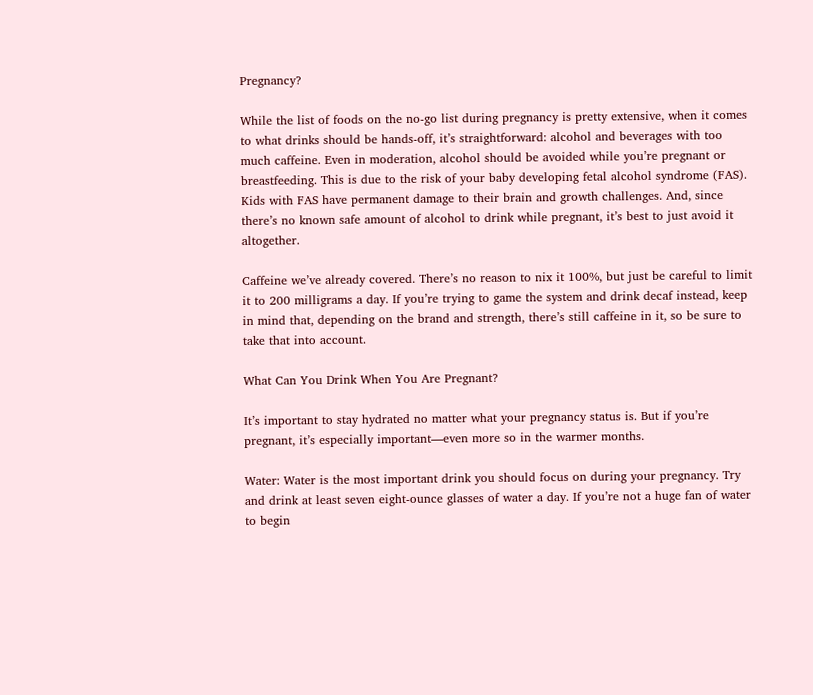Pregnancy?

While the list of foods on the no-go list during pregnancy is pretty extensive, when it comes to what drinks should be hands-off, it’s straightforward: alcohol and beverages with too much caffeine. Even in moderation, alcohol should be avoided while you’re pregnant or breastfeeding. This is due to the risk of your baby developing fetal alcohol syndrome (FAS). Kids with FAS have permanent damage to their brain and growth challenges. And, since there’s no known safe amount of alcohol to drink while pregnant, it’s best to just avoid it altogether.

Caffeine we’ve already covered. There’s no reason to nix it 100%, but just be careful to limit it to 200 milligrams a day. If you’re trying to game the system and drink decaf instead, keep in mind that, depending on the brand and strength, there’s still caffeine in it, so be sure to take that into account.

What Can You Drink When You Are Pregnant?

It’s important to stay hydrated no matter what your pregnancy status is. But if you’re pregnant, it’s especially important—even more so in the warmer months.

Water: Water is the most important drink you should focus on during your pregnancy. Try and drink at least seven eight-ounce glasses of water a day. If you’re not a huge fan of water to begin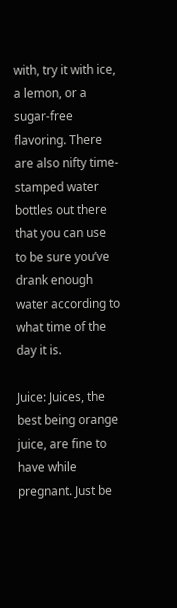with, try it with ice, a lemon, or a sugar-free flavoring. There are also nifty time-stamped water bottles out there that you can use to be sure you’ve drank enough water according to what time of the day it is.

Juice: Juices, the best being orange juice, are fine to have while pregnant. Just be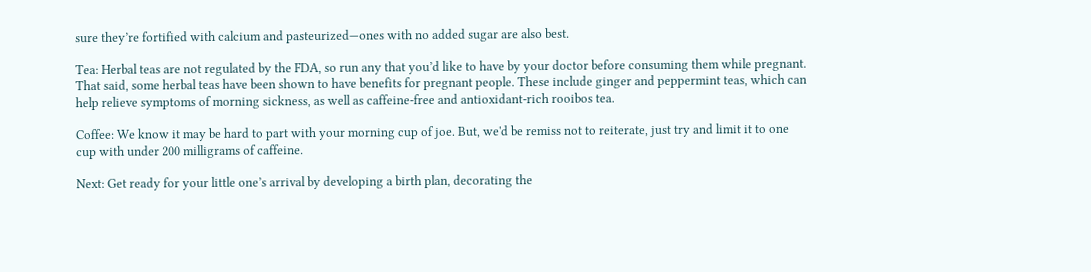sure they’re fortified with calcium and pasteurized—ones with no added sugar are also best.

Tea: Herbal teas are not regulated by the FDA, so run any that you’d like to have by your doctor before consuming them while pregnant. That said, some herbal teas have been shown to have benefits for pregnant people. These include ginger and peppermint teas, which can help relieve symptoms of morning sickness, as well as caffeine-free and antioxidant-rich rooibos tea.

Coffee: We know it may be hard to part with your morning cup of joe. But, we'd be remiss not to reiterate, just try and limit it to one cup with under 200 milligrams of caffeine.

Next: Get ready for your little one’s arrival by developing a birth plan, decorating the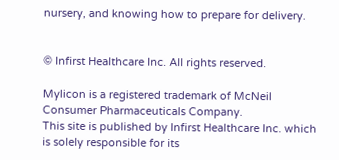nursery, and knowing how to prepare for delivery.


© Infirst Healthcare Inc. All rights reserved.

Mylicon is a registered trademark of McNeil Consumer Pharmaceuticals Company.
This site is published by Infirst Healthcare Inc. which is solely responsible for its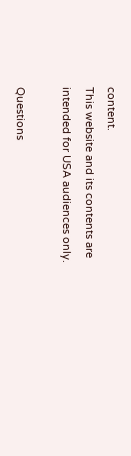content.
This website and its contents are intended for USA audiences only.

Questions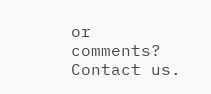or comments? Contact us.